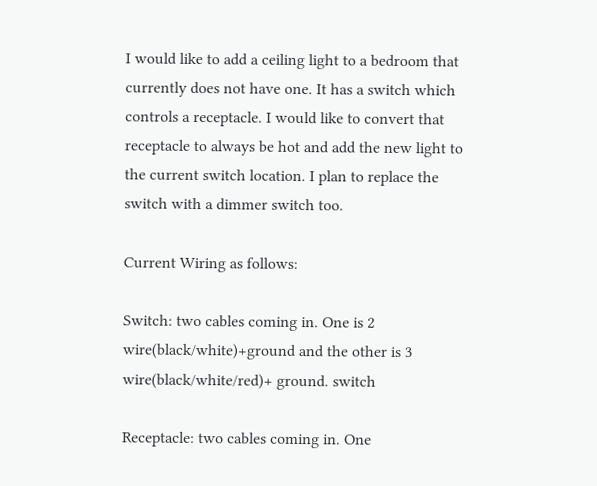I would like to add a ceiling light to a bedroom that currently does not have one. It has a switch which controls a receptacle. I would like to convert that receptacle to always be hot and add the new light to the current switch location. I plan to replace the switch with a dimmer switch too.

Current Wiring as follows:

Switch: two cables coming in. One is 2 wire(black/white)+ground and the other is 3 wire(black/white/red)+ ground. switch

Receptacle: two cables coming in. One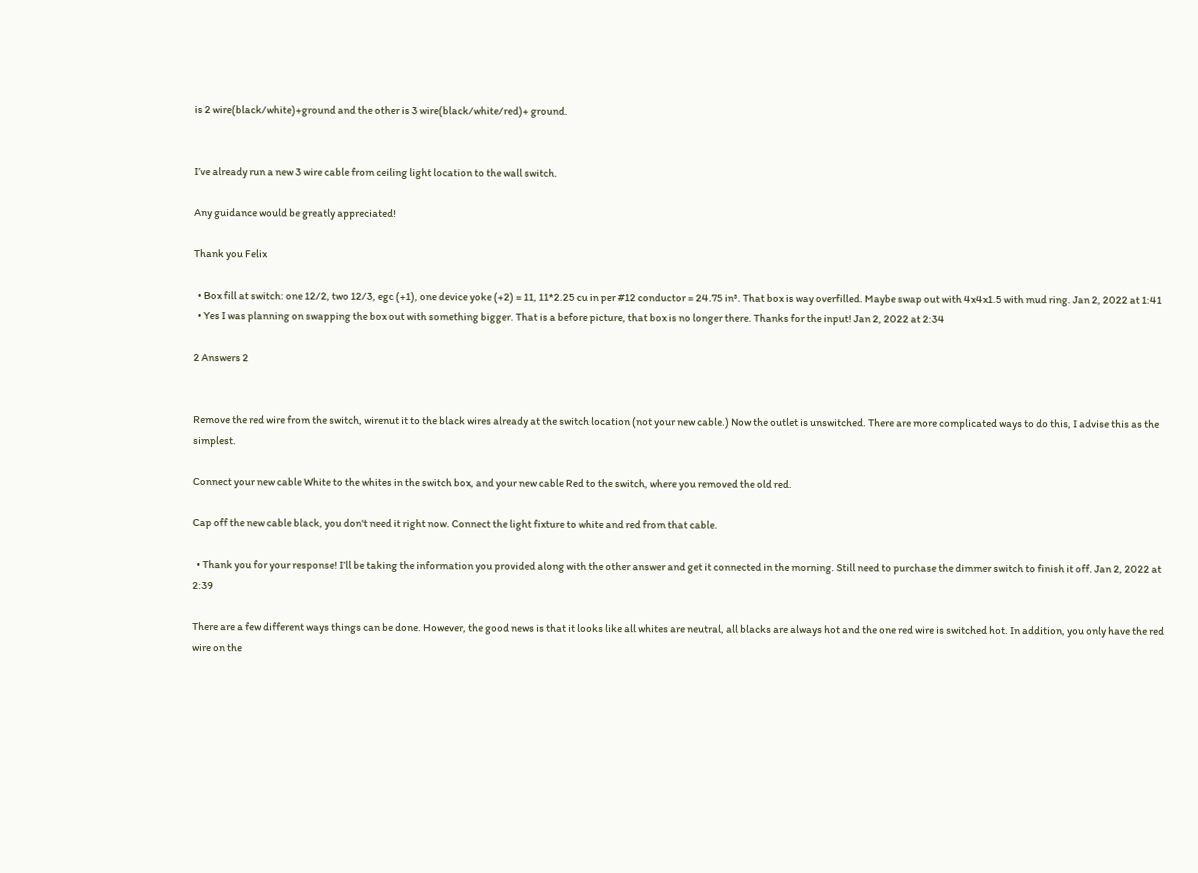is 2 wire(black/white)+ground and the other is 3 wire(black/white/red)+ ground.


I’ve already run a new 3 wire cable from ceiling light location to the wall switch.

Any guidance would be greatly appreciated!

Thank you Felix

  • Box fill at switch: one 12/2, two 12/3, egc (+1), one device yoke (+2) = 11, 11*2.25 cu in per #12 conductor = 24.75 in³. That box is way overfilled. Maybe swap out with 4x4x1.5 with mud ring. Jan 2, 2022 at 1:41
  • Yes I was planning on swapping the box out with something bigger. That is a before picture, that box is no longer there. Thanks for the input! Jan 2, 2022 at 2:34

2 Answers 2


Remove the red wire from the switch, wirenut it to the black wires already at the switch location (not your new cable.) Now the outlet is unswitched. There are more complicated ways to do this, I advise this as the simplest.

Connect your new cable White to the whites in the switch box, and your new cable Red to the switch, where you removed the old red.

Cap off the new cable black, you don't need it right now. Connect the light fixture to white and red from that cable.

  • Thank you for your response! I’ll be taking the information you provided along with the other answer and get it connected in the morning. Still need to purchase the dimmer switch to finish it off. Jan 2, 2022 at 2:39

There are a few different ways things can be done. However, the good news is that it looks like all whites are neutral, all blacks are always hot and the one red wire is switched hot. In addition, you only have the red wire on the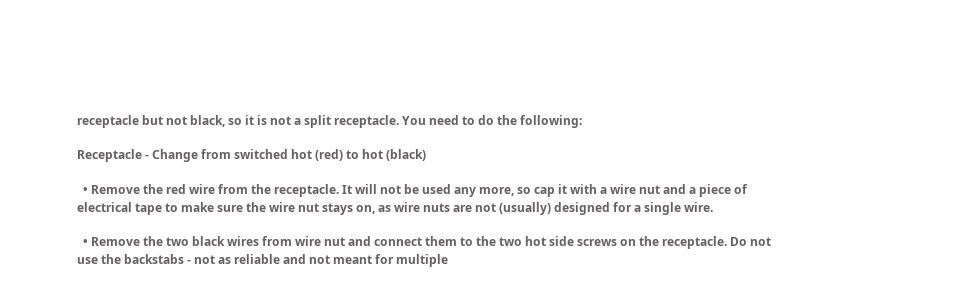receptacle but not black, so it is not a split receptacle. You need to do the following:

Receptacle - Change from switched hot (red) to hot (black)

  • Remove the red wire from the receptacle. It will not be used any more, so cap it with a wire nut and a piece of electrical tape to make sure the wire nut stays on, as wire nuts are not (usually) designed for a single wire.

  • Remove the two black wires from wire nut and connect them to the two hot side screws on the receptacle. Do not use the backstabs - not as reliable and not meant for multiple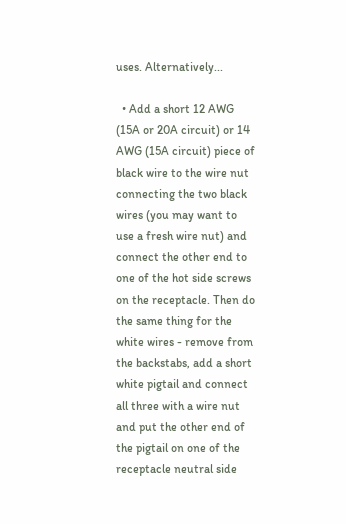uses. Alternatively...

  • Add a short 12 AWG (15A or 20A circuit) or 14 AWG (15A circuit) piece of black wire to the wire nut connecting the two black wires (you may want to use a fresh wire nut) and connect the other end to one of the hot side screws on the receptacle. Then do the same thing for the white wires - remove from the backstabs, add a short white pigtail and connect all three with a wire nut and put the other end of the pigtail on one of the receptacle neutral side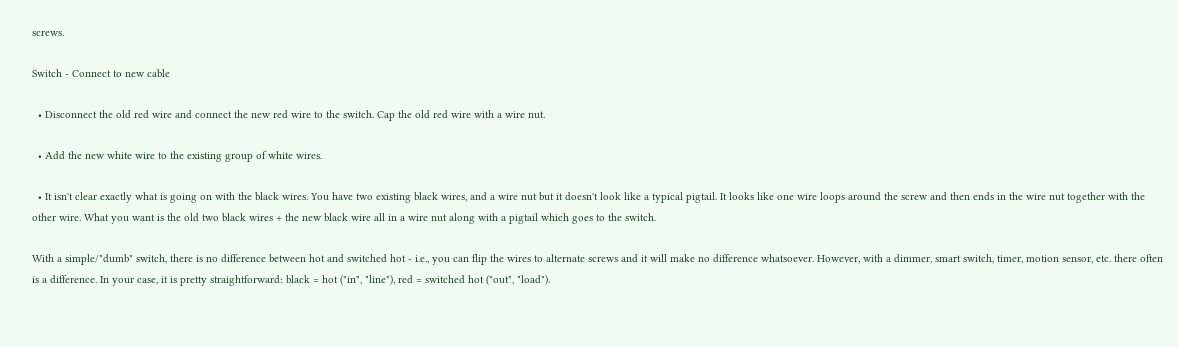screws.

Switch - Connect to new cable

  • Disconnect the old red wire and connect the new red wire to the switch. Cap the old red wire with a wire nut.

  • Add the new white wire to the existing group of white wires.

  • It isn't clear exactly what is going on with the black wires. You have two existing black wires, and a wire nut but it doesn't look like a typical pigtail. It looks like one wire loops around the screw and then ends in the wire nut together with the other wire. What you want is the old two black wires + the new black wire all in a wire nut along with a pigtail which goes to the switch.

With a simple/"dumb" switch, there is no difference between hot and switched hot - i.e., you can flip the wires to alternate screws and it will make no difference whatsoever. However, with a dimmer, smart switch, timer, motion sensor, etc. there often is a difference. In your case, it is pretty straightforward: black = hot ("in", "line"), red = switched hot ("out", "load").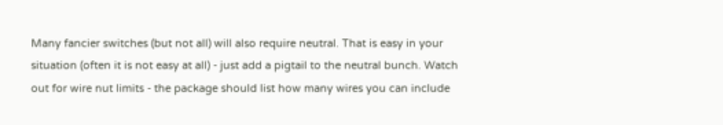Many fancier switches (but not all) will also require neutral. That is easy in your situation (often it is not easy at all) - just add a pigtail to the neutral bunch. Watch out for wire nut limits - the package should list how many wires you can include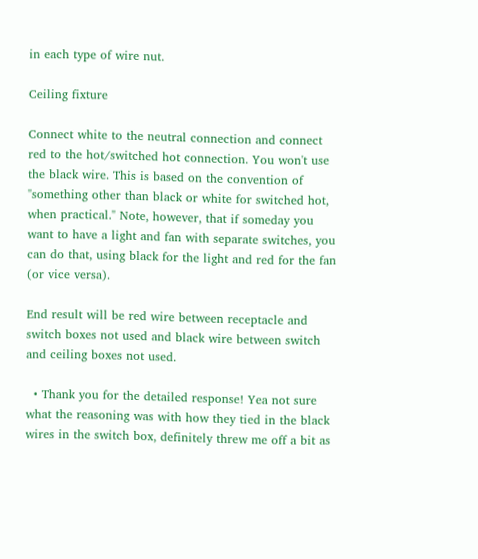in each type of wire nut.

Ceiling fixture

Connect white to the neutral connection and connect red to the hot/switched hot connection. You won't use the black wire. This is based on the convention of "something other than black or white for switched hot, when practical." Note, however, that if someday you want to have a light and fan with separate switches, you can do that, using black for the light and red for the fan (or vice versa).

End result will be red wire between receptacle and switch boxes not used and black wire between switch and ceiling boxes not used.

  • Thank you for the detailed response! Yea not sure what the reasoning was with how they tied in the black wires in the switch box, definitely threw me off a bit as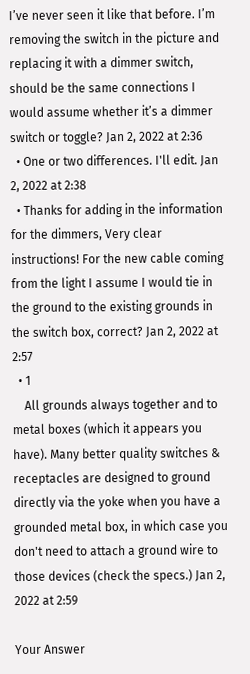I’ve never seen it like that before. I’m removing the switch in the picture and replacing it with a dimmer switch, should be the same connections I would assume whether it’s a dimmer switch or toggle? Jan 2, 2022 at 2:36
  • One or two differences. I'll edit. Jan 2, 2022 at 2:38
  • Thanks for adding in the information for the dimmers, Very clear instructions! For the new cable coming from the light I assume I would tie in the ground to the existing grounds in the switch box, correct? Jan 2, 2022 at 2:57
  • 1
    All grounds always together and to metal boxes (which it appears you have). Many better quality switches & receptacles are designed to ground directly via the yoke when you have a grounded metal box, in which case you don't need to attach a ground wire to those devices (check the specs.) Jan 2, 2022 at 2:59

Your Answer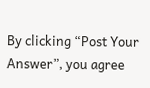By clicking “Post Your Answer”, you agree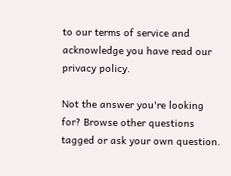to our terms of service and acknowledge you have read our privacy policy.

Not the answer you're looking for? Browse other questions tagged or ask your own question.